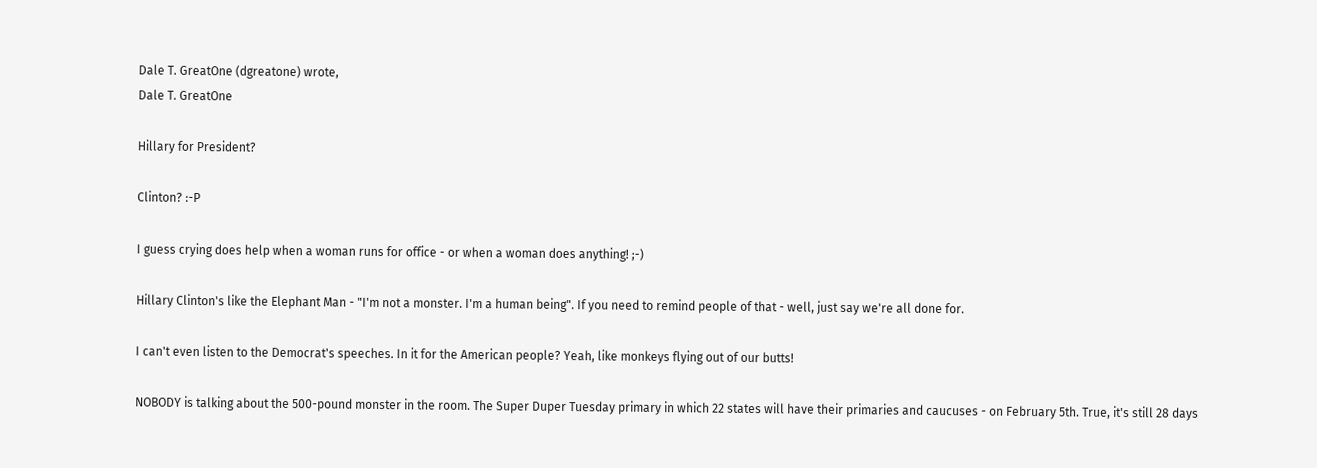Dale T. GreatOne (dgreatone) wrote,
Dale T. GreatOne

Hillary for President?

Clinton? :-P

I guess crying does help when a woman runs for office - or when a woman does anything! ;-)

Hillary Clinton's like the Elephant Man - "I'm not a monster. I'm a human being". If you need to remind people of that - well, just say we're all done for.

I can't even listen to the Democrat's speeches. In it for the American people? Yeah, like monkeys flying out of our butts!

NOBODY is talking about the 500-pound monster in the room. The Super Duper Tuesday primary in which 22 states will have their primaries and caucuses - on February 5th. True, it's still 28 days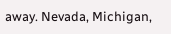away. Nevada, Michigan,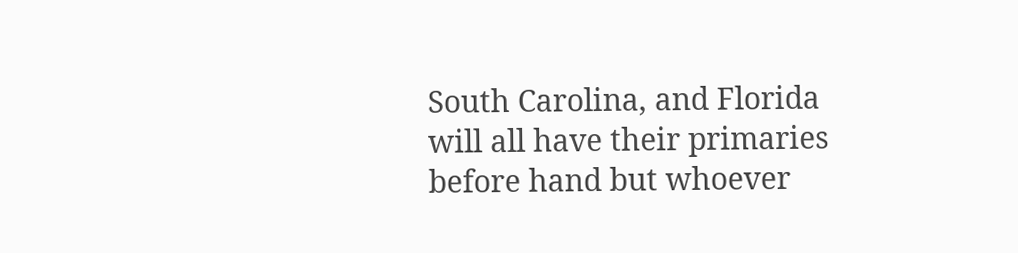South Carolina, and Florida will all have their primaries before hand but whoever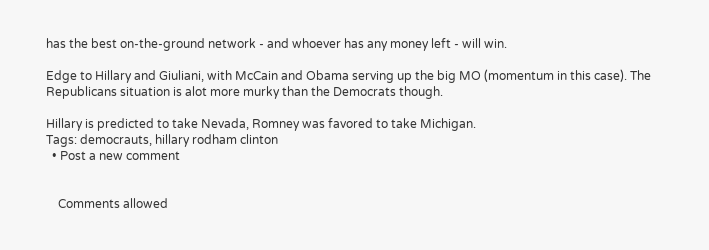has the best on-the-ground network - and whoever has any money left - will win.

Edge to Hillary and Giuliani, with McCain and Obama serving up the big MO (momentum in this case). The Republicans situation is alot more murky than the Democrats though.

Hillary is predicted to take Nevada, Romney was favored to take Michigan.
Tags: democrauts, hillary rodham clinton
  • Post a new comment


    Comments allowed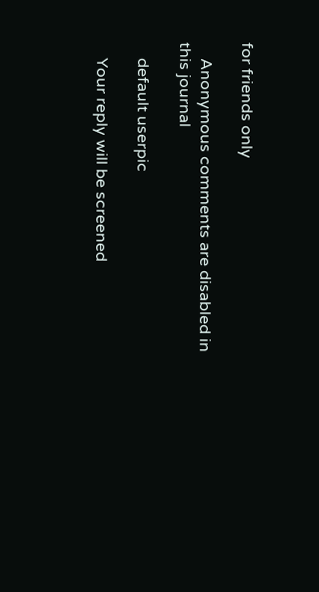for friends only

    Anonymous comments are disabled in this journal

    default userpic

    Your reply will be screened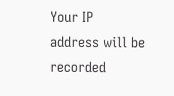Your IP address will be recorded